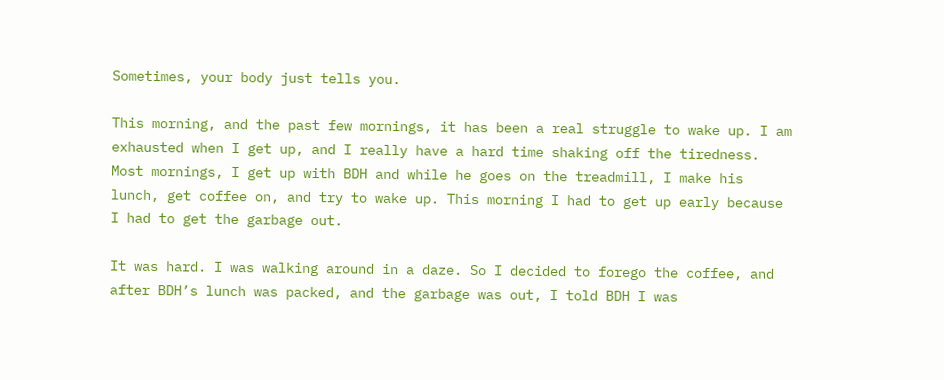Sometimes, your body just tells you.

This morning, and the past few mornings, it has been a real struggle to wake up. I am exhausted when I get up, and I really have a hard time shaking off the tiredness. Most mornings, I get up with BDH and while he goes on the treadmill, I make his lunch, get coffee on, and try to wake up. This morning I had to get up early because I had to get the garbage out.

It was hard. I was walking around in a daze. So I decided to forego the coffee, and after BDH’s lunch was packed, and the garbage was out, I told BDH I was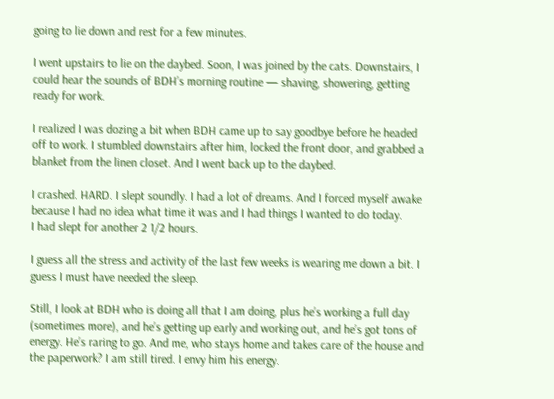going to lie down and rest for a few minutes.

I went upstairs to lie on the daybed. Soon, I was joined by the cats. Downstairs, I could hear the sounds of BDH’s morning routine — shaving, showering, getting ready for work.

I realized I was dozing a bit when BDH came up to say goodbye before he headed off to work. I stumbled downstairs after him, locked the front door, and grabbed a blanket from the linen closet. And I went back up to the daybed.

I crashed. HARD. I slept soundly. I had a lot of dreams. And I forced myself awake because I had no idea what time it was and I had things I wanted to do today.
I had slept for another 2 1/2 hours.

I guess all the stress and activity of the last few weeks is wearing me down a bit. I guess I must have needed the sleep.

Still, I look at BDH who is doing all that I am doing, plus he’s working a full day (sometimes more), and he’s getting up early and working out, and he’s got tons of energy. He’s raring to go. And me, who stays home and takes care of the house and the paperwork? I am still tired. I envy him his energy.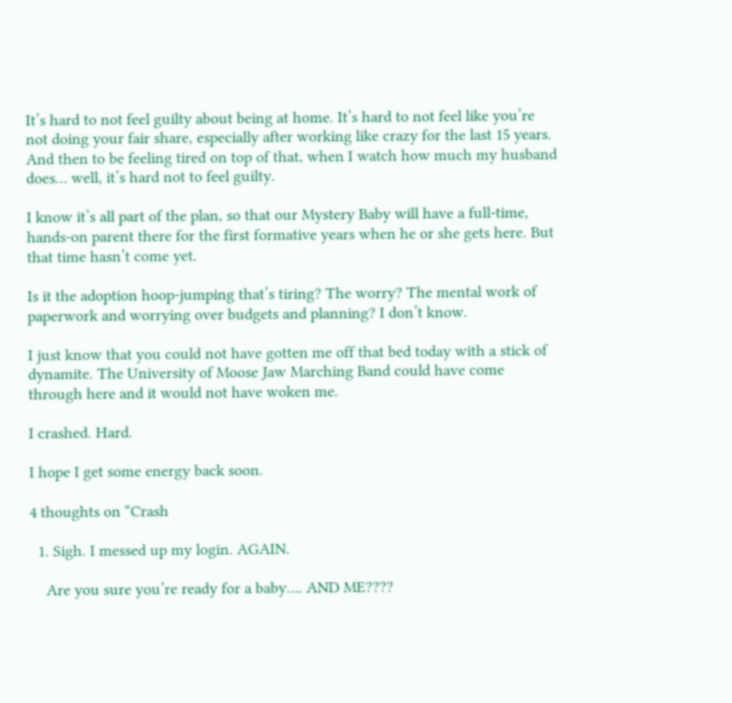It’s hard to not feel guilty about being at home. It’s hard to not feel like you’re not doing your fair share, especially after working like crazy for the last 15 years. And then to be feeling tired on top of that, when I watch how much my husband does… well, it’s hard not to feel guilty.

I know it’s all part of the plan, so that our Mystery Baby will have a full-time, hands-on parent there for the first formative years when he or she gets here. But that time hasn’t come yet.

Is it the adoption hoop-jumping that’s tiring? The worry? The mental work of paperwork and worrying over budgets and planning? I don’t know.

I just know that you could not have gotten me off that bed today with a stick of dynamite. The University of Moose Jaw Marching Band could have come through here and it would not have woken me.

I crashed. Hard.

I hope I get some energy back soon.

4 thoughts on “Crash

  1. Sigh. I messed up my login. AGAIN.

    Are you sure you’re ready for a baby…. AND ME????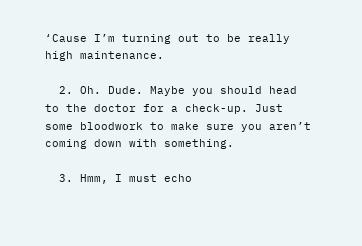‘Cause I’m turning out to be really high maintenance.

  2. Oh. Dude. Maybe you should head to the doctor for a check-up. Just some bloodwork to make sure you aren’t coming down with something.

  3. Hmm, I must echo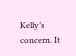Kelly’s concern. It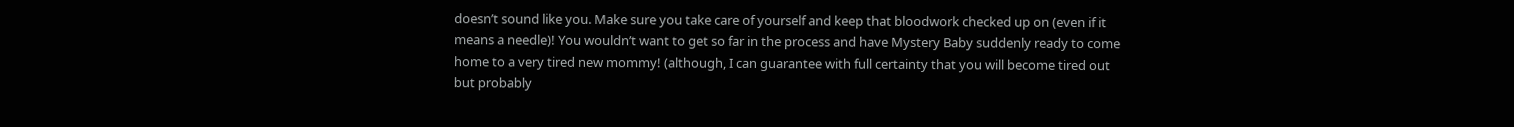doesn’t sound like you. Make sure you take care of yourself and keep that bloodwork checked up on (even if it means a needle)! You wouldn’t want to get so far in the process and have Mystery Baby suddenly ready to come home to a very tired new mommy! (although, I can guarantee with full certainty that you will become tired out but probably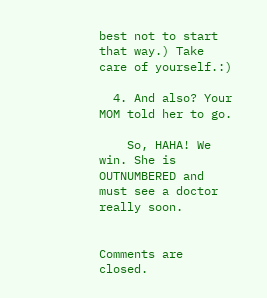best not to start that way.) Take care of yourself.:)

  4. And also? Your MOM told her to go.

    So, HAHA! We win. She is OUTNUMBERED and must see a doctor really soon.


Comments are closed.